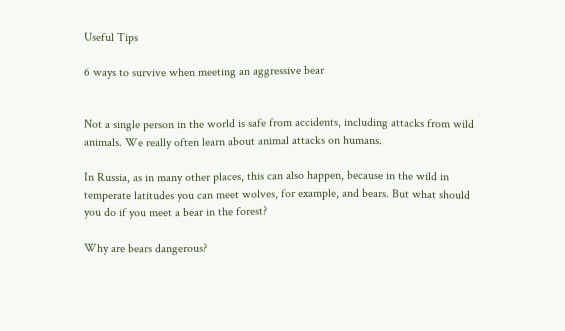Useful Tips

6 ways to survive when meeting an aggressive bear


Not a single person in the world is safe from accidents, including attacks from wild animals. We really often learn about animal attacks on humans.

In Russia, as in many other places, this can also happen, because in the wild in temperate latitudes you can meet wolves, for example, and bears. But what should you do if you meet a bear in the forest?

Why are bears dangerous?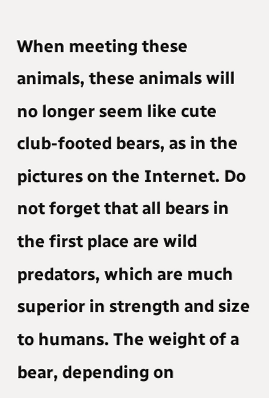When meeting these animals, these animals will no longer seem like cute club-footed bears, as in the pictures on the Internet. Do not forget that all bears in the first place are wild predators, which are much superior in strength and size to humans. The weight of a bear, depending on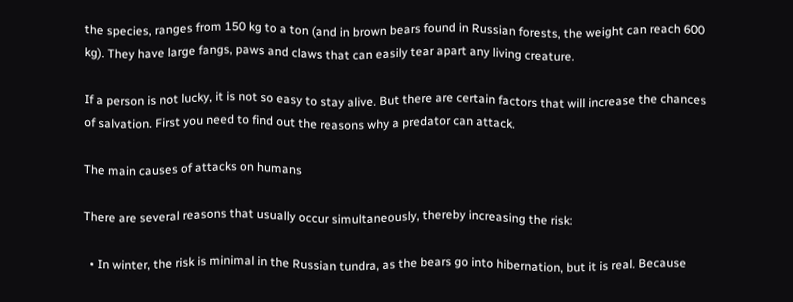the species, ranges from 150 kg to a ton (and in brown bears found in Russian forests, the weight can reach 600 kg). They have large fangs, paws and claws that can easily tear apart any living creature.

If a person is not lucky, it is not so easy to stay alive. But there are certain factors that will increase the chances of salvation. First you need to find out the reasons why a predator can attack.

The main causes of attacks on humans

There are several reasons that usually occur simultaneously, thereby increasing the risk:

  • In winter, the risk is minimal in the Russian tundra, as the bears go into hibernation, but it is real. Because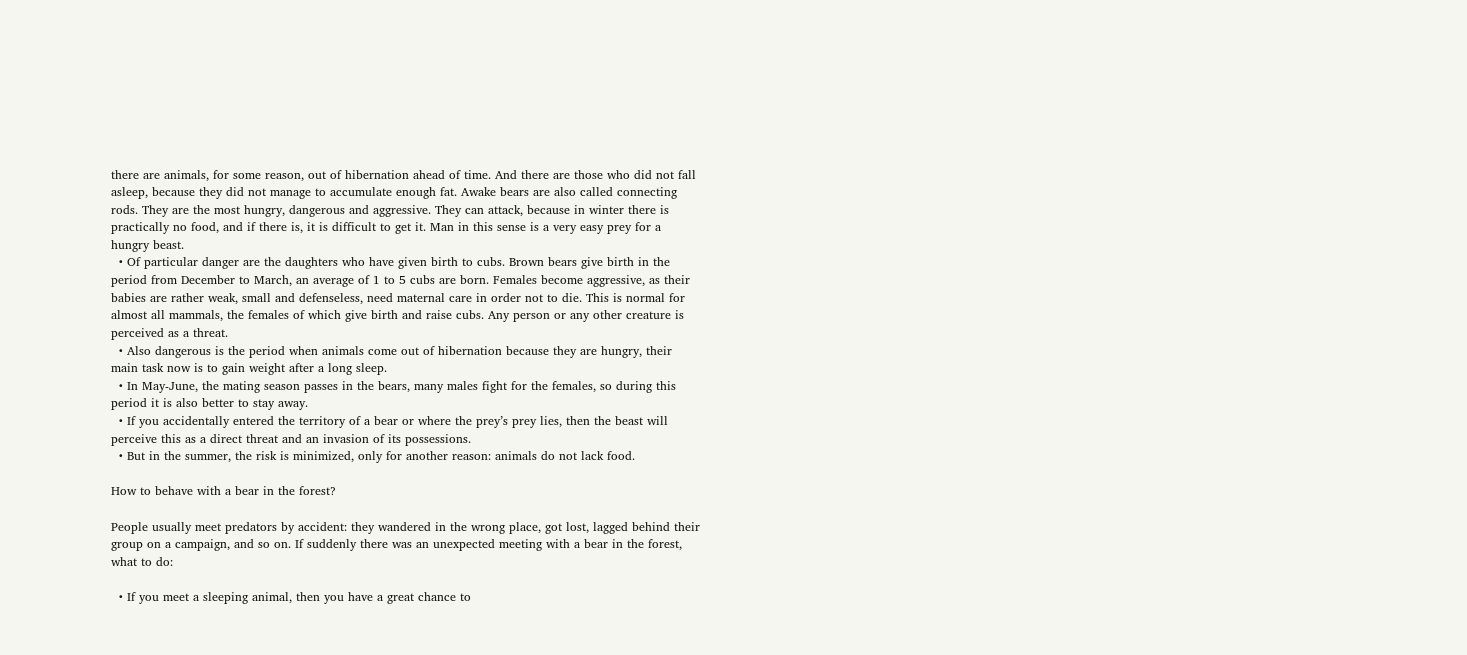there are animals, for some reason, out of hibernation ahead of time. And there are those who did not fall asleep, because they did not manage to accumulate enough fat. Awake bears are also called connecting rods. They are the most hungry, dangerous and aggressive. They can attack, because in winter there is practically no food, and if there is, it is difficult to get it. Man in this sense is a very easy prey for a hungry beast.
  • Of particular danger are the daughters who have given birth to cubs. Brown bears give birth in the period from December to March, an average of 1 to 5 cubs are born. Females become aggressive, as their babies are rather weak, small and defenseless, need maternal care in order not to die. This is normal for almost all mammals, the females of which give birth and raise cubs. Any person or any other creature is perceived as a threat.
  • Also dangerous is the period when animals come out of hibernation because they are hungry, their main task now is to gain weight after a long sleep.
  • In May-June, the mating season passes in the bears, many males fight for the females, so during this period it is also better to stay away.
  • If you accidentally entered the territory of a bear or where the prey’s prey lies, then the beast will perceive this as a direct threat and an invasion of its possessions.
  • But in the summer, the risk is minimized, only for another reason: animals do not lack food.

How to behave with a bear in the forest?

People usually meet predators by accident: they wandered in the wrong place, got lost, lagged behind their group on a campaign, and so on. If suddenly there was an unexpected meeting with a bear in the forest, what to do:

  • If you meet a sleeping animal, then you have a great chance to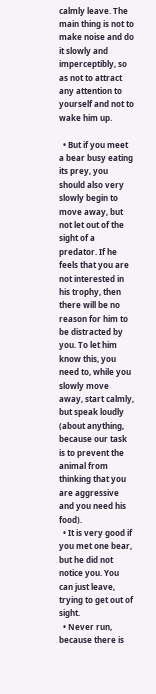calmly leave. The main thing is not to make noise and do it slowly and imperceptibly, so as not to attract any attention to yourself and not to wake him up.

  • But if you meet a bear busy eating its prey, you should also very slowly begin to move away, but not let out of the sight of a predator. If he feels that you are not interested in his trophy, then there will be no reason for him to be distracted by you. To let him know this, you need to, while you slowly move away, start calmly, but speak loudly (about anything, because our task is to prevent the animal from thinking that you are aggressive and you need his food).
  • It is very good if you met one bear, but he did not notice you. You can just leave, trying to get out of sight.
  • Never run, because there is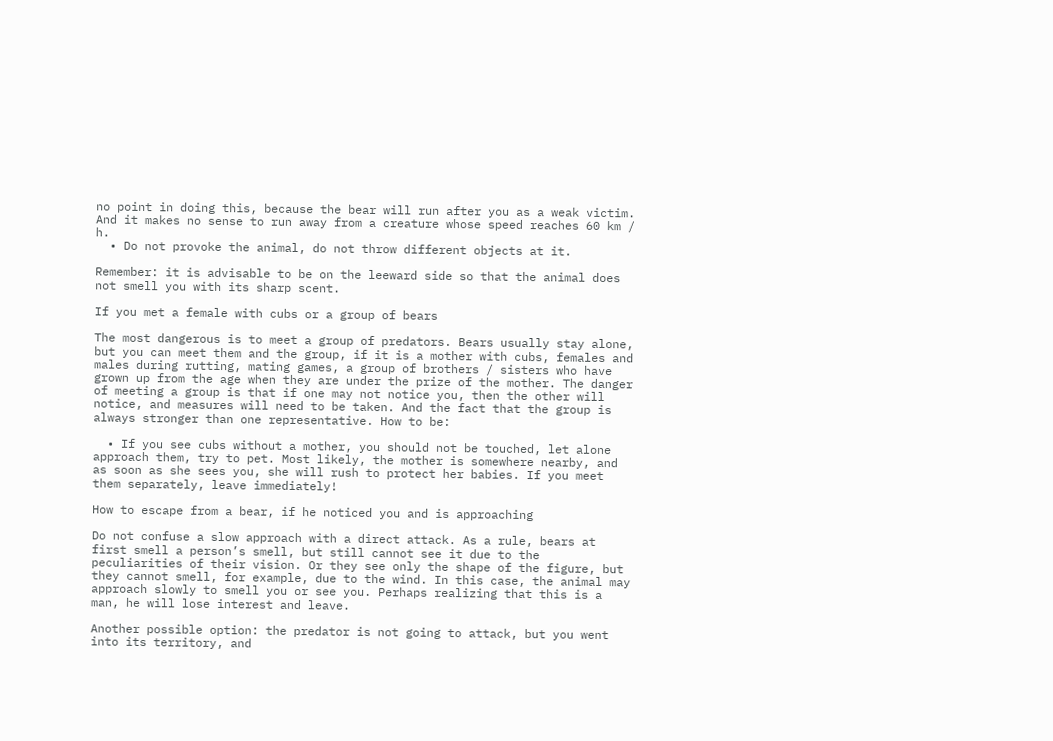no point in doing this, because the bear will run after you as a weak victim. And it makes no sense to run away from a creature whose speed reaches 60 km / h.
  • Do not provoke the animal, do not throw different objects at it.

Remember: it is advisable to be on the leeward side so that the animal does not smell you with its sharp scent.

If you met a female with cubs or a group of bears

The most dangerous is to meet a group of predators. Bears usually stay alone, but you can meet them and the group, if it is a mother with cubs, females and males during rutting, mating games, a group of brothers / sisters who have grown up from the age when they are under the prize of the mother. The danger of meeting a group is that if one may not notice you, then the other will notice, and measures will need to be taken. And the fact that the group is always stronger than one representative. How to be:

  • If you see cubs without a mother, you should not be touched, let alone approach them, try to pet. Most likely, the mother is somewhere nearby, and as soon as she sees you, she will rush to protect her babies. If you meet them separately, leave immediately!

How to escape from a bear, if he noticed you and is approaching

Do not confuse a slow approach with a direct attack. As a rule, bears at first smell a person’s smell, but still cannot see it due to the peculiarities of their vision. Or they see only the shape of the figure, but they cannot smell, for example, due to the wind. In this case, the animal may approach slowly to smell you or see you. Perhaps realizing that this is a man, he will lose interest and leave.

Another possible option: the predator is not going to attack, but you went into its territory, and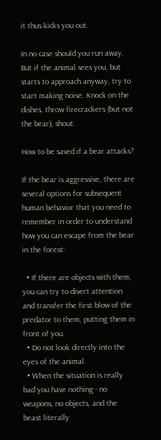it thus kicks you out.

In no case should you run away. But if the animal sees you, but starts to approach anyway, try to start making noise. Knock on the dishes, throw firecrackers (but not the bear), shout.

How to be saved if a bear attacks?

If the bear is aggressive, there are several options for subsequent human behavior that you need to remember in order to understand how you can escape from the bear in the forest:

  • If there are objects with them, you can try to divert attention and transfer the first blow of the predator to them, putting them in front of you.
  • Do not look directly into the eyes of the animal.
  • When the situation is really bad you have nothing - no weapons, no objects, and the beast literally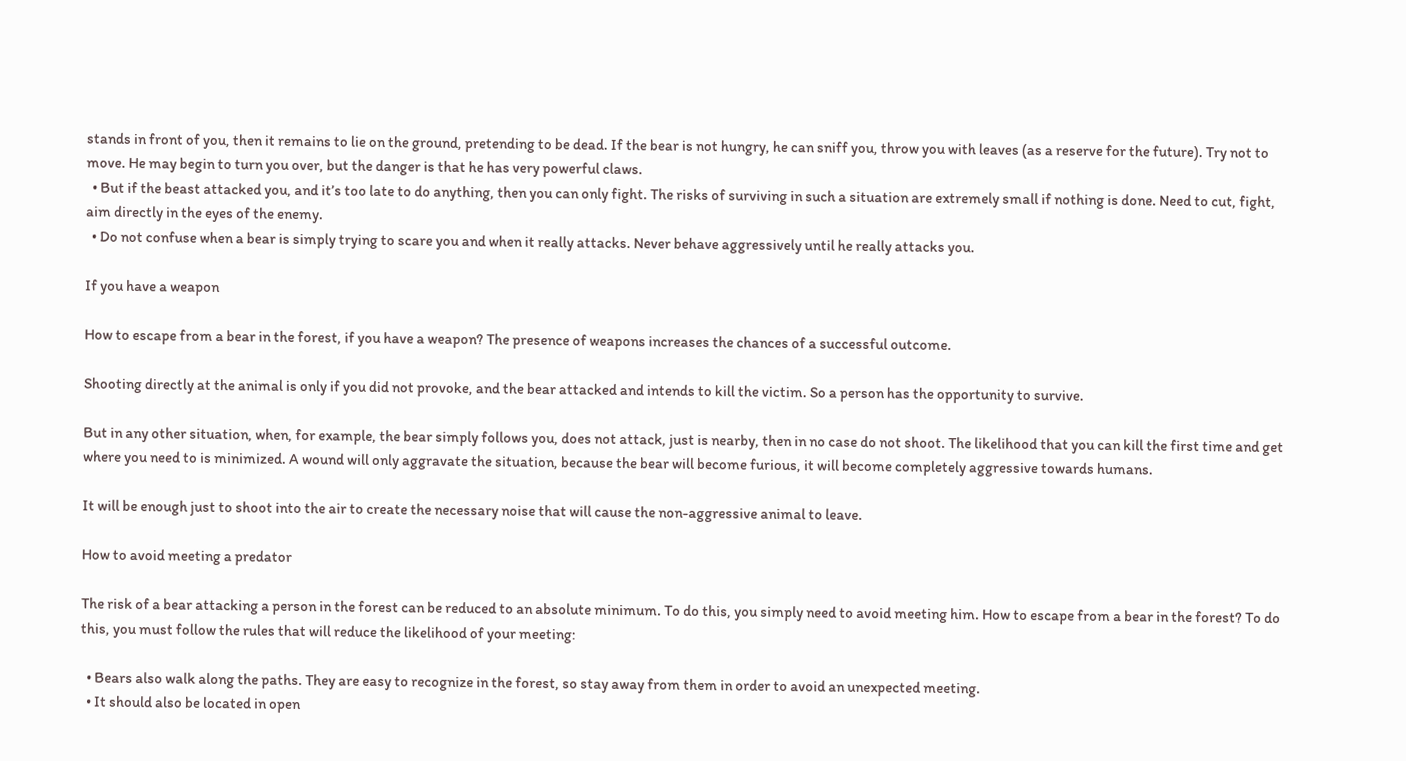stands in front of you, then it remains to lie on the ground, pretending to be dead. If the bear is not hungry, he can sniff you, throw you with leaves (as a reserve for the future). Try not to move. He may begin to turn you over, but the danger is that he has very powerful claws.
  • But if the beast attacked you, and it’s too late to do anything, then you can only fight. The risks of surviving in such a situation are extremely small if nothing is done. Need to cut, fight, aim directly in the eyes of the enemy.
  • Do not confuse when a bear is simply trying to scare you and when it really attacks. Never behave aggressively until he really attacks you.

If you have a weapon

How to escape from a bear in the forest, if you have a weapon? The presence of weapons increases the chances of a successful outcome.

Shooting directly at the animal is only if you did not provoke, and the bear attacked and intends to kill the victim. So a person has the opportunity to survive.

But in any other situation, when, for example, the bear simply follows you, does not attack, just is nearby, then in no case do not shoot. The likelihood that you can kill the first time and get where you need to is minimized. A wound will only aggravate the situation, because the bear will become furious, it will become completely aggressive towards humans.

It will be enough just to shoot into the air to create the necessary noise that will cause the non-aggressive animal to leave.

How to avoid meeting a predator

The risk of a bear attacking a person in the forest can be reduced to an absolute minimum. To do this, you simply need to avoid meeting him. How to escape from a bear in the forest? To do this, you must follow the rules that will reduce the likelihood of your meeting:

  • Bears also walk along the paths. They are easy to recognize in the forest, so stay away from them in order to avoid an unexpected meeting.
  • It should also be located in open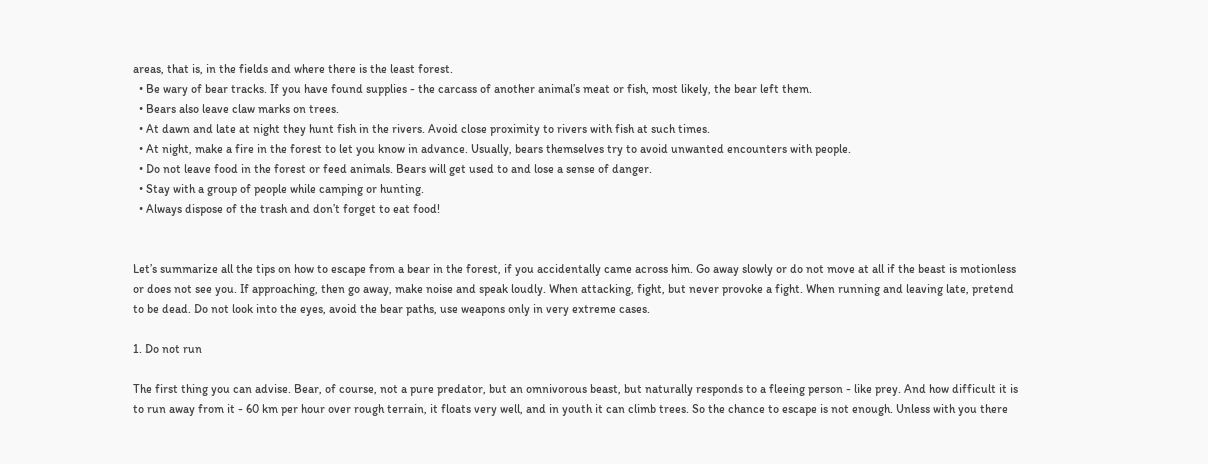areas, that is, in the fields and where there is the least forest.
  • Be wary of bear tracks. If you have found supplies - the carcass of another animal’s meat or fish, most likely, the bear left them.
  • Bears also leave claw marks on trees.
  • At dawn and late at night they hunt fish in the rivers. Avoid close proximity to rivers with fish at such times.
  • At night, make a fire in the forest to let you know in advance. Usually, bears themselves try to avoid unwanted encounters with people.
  • Do not leave food in the forest or feed animals. Bears will get used to and lose a sense of danger.
  • Stay with a group of people while camping or hunting.
  • Always dispose of the trash and don’t forget to eat food!


Let’s summarize all the tips on how to escape from a bear in the forest, if you accidentally came across him. Go away slowly or do not move at all if the beast is motionless or does not see you. If approaching, then go away, make noise and speak loudly. When attacking, fight, but never provoke a fight. When running and leaving late, pretend to be dead. Do not look into the eyes, avoid the bear paths, use weapons only in very extreme cases.

1. Do not run

The first thing you can advise. Bear, of course, not a pure predator, but an omnivorous beast, but naturally responds to a fleeing person - like prey. And how difficult it is to run away from it - 60 km per hour over rough terrain, it floats very well, and in youth it can climb trees. So the chance to escape is not enough. Unless with you there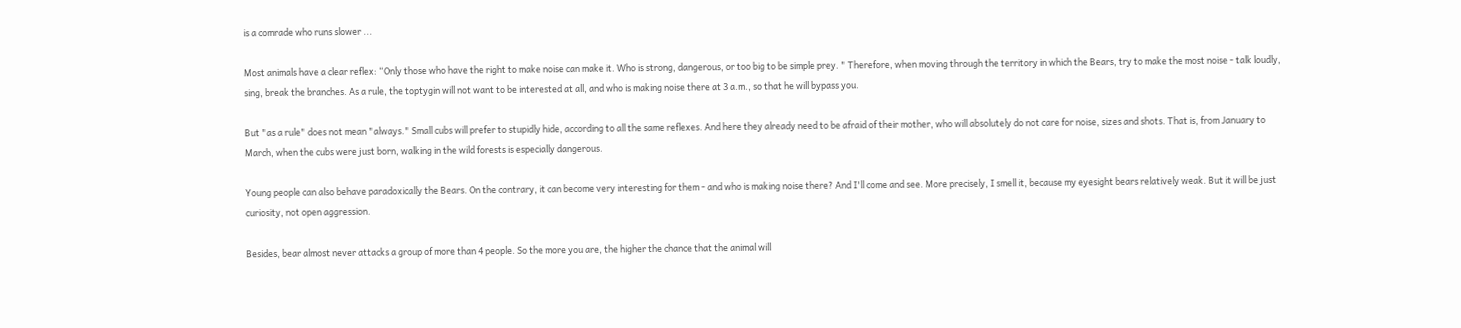is a comrade who runs slower ...

Most animals have a clear reflex: “Only those who have the right to make noise can make it. Who is strong, dangerous, or too big to be simple prey. " Therefore, when moving through the territory in which the Bears, try to make the most noise - talk loudly, sing, break the branches. As a rule, the toptygin will not want to be interested at all, and who is making noise there at 3 a.m., so that he will bypass you.

But "as a rule" does not mean "always." Small cubs will prefer to stupidly hide, according to all the same reflexes. And here they already need to be afraid of their mother, who will absolutely do not care for noise, sizes and shots. That is, from January to March, when the cubs were just born, walking in the wild forests is especially dangerous.

Young people can also behave paradoxically the Bears. On the contrary, it can become very interesting for them - and who is making noise there? And I'll come and see. More precisely, I smell it, because my eyesight bears relatively weak. But it will be just curiosity, not open aggression.

Besides, bear almost never attacks a group of more than 4 people. So the more you are, the higher the chance that the animal will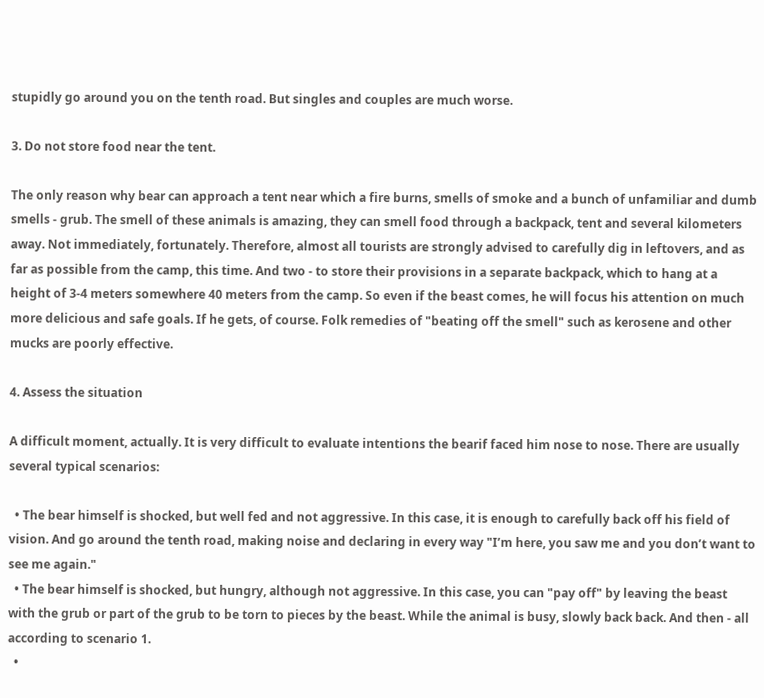stupidly go around you on the tenth road. But singles and couples are much worse.

3. Do not store food near the tent.

The only reason why bear can approach a tent near which a fire burns, smells of smoke and a bunch of unfamiliar and dumb smells - grub. The smell of these animals is amazing, they can smell food through a backpack, tent and several kilometers away. Not immediately, fortunately. Therefore, almost all tourists are strongly advised to carefully dig in leftovers, and as far as possible from the camp, this time. And two - to store their provisions in a separate backpack, which to hang at a height of 3-4 meters somewhere 40 meters from the camp. So even if the beast comes, he will focus his attention on much more delicious and safe goals. If he gets, of course. Folk remedies of "beating off the smell" such as kerosene and other mucks are poorly effective.

4. Assess the situation

A difficult moment, actually. It is very difficult to evaluate intentions the bearif faced him nose to nose. There are usually several typical scenarios:

  • The bear himself is shocked, but well fed and not aggressive. In this case, it is enough to carefully back off his field of vision. And go around the tenth road, making noise and declaring in every way "I’m here, you saw me and you don’t want to see me again."
  • The bear himself is shocked, but hungry, although not aggressive. In this case, you can "pay off" by leaving the beast with the grub or part of the grub to be torn to pieces by the beast. While the animal is busy, slowly back back. And then - all according to scenario 1.
  •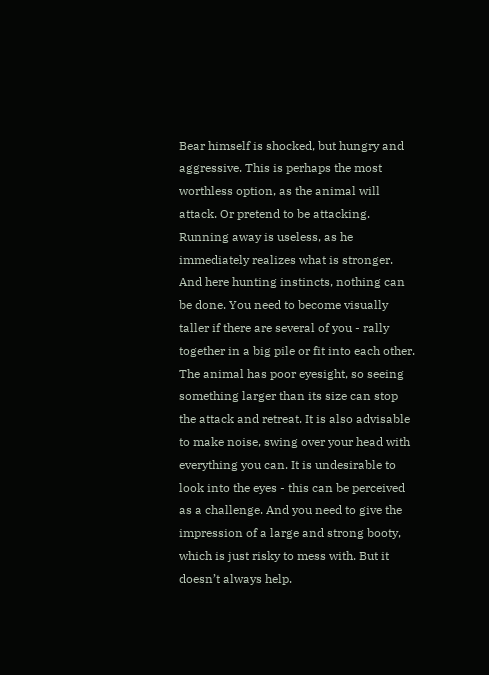Bear himself is shocked, but hungry and aggressive. This is perhaps the most worthless option, as the animal will attack. Or pretend to be attacking. Running away is useless, as he immediately realizes what is stronger. And here hunting instincts, nothing can be done. You need to become visually taller if there are several of you - rally together in a big pile or fit into each other. The animal has poor eyesight, so seeing something larger than its size can stop the attack and retreat. It is also advisable to make noise, swing over your head with everything you can. It is undesirable to look into the eyes - this can be perceived as a challenge. And you need to give the impression of a large and strong booty, which is just risky to mess with. But it doesn’t always help.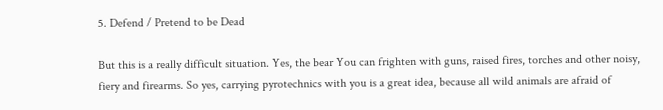5. Defend / Pretend to be Dead

But this is a really difficult situation. Yes, the bear You can frighten with guns, raised fires, torches and other noisy, fiery and firearms. So yes, carrying pyrotechnics with you is a great idea, because all wild animals are afraid of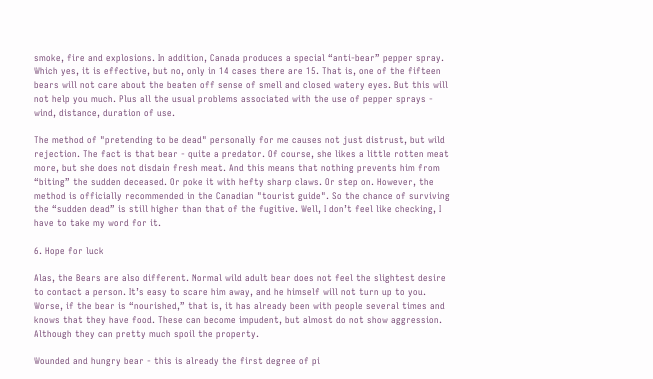smoke, fire and explosions. In addition, Canada produces a special “anti-bear” pepper spray. Which yes, it is effective, but no, only in 14 cases there are 15. That is, one of the fifteen bears will not care about the beaten off sense of smell and closed watery eyes. But this will not help you much. Plus all the usual problems associated with the use of pepper sprays - wind, distance, duration of use.

The method of "pretending to be dead" personally for me causes not just distrust, but wild rejection. The fact is that bear - quite a predator. Of course, she likes a little rotten meat more, but she does not disdain fresh meat. And this means that nothing prevents him from “biting” the sudden deceased. Or poke it with hefty sharp claws. Or step on. However, the method is officially recommended in the Canadian "tourist guide". So the chance of surviving the “sudden dead” is still higher than that of the fugitive. Well, I don’t feel like checking, I have to take my word for it.

6. Hope for luck

Alas, the Bears are also different. Normal wild adult bear does not feel the slightest desire to contact a person. It’s easy to scare him away, and he himself will not turn up to you. Worse, if the bear is “nourished,” that is, it has already been with people several times and knows that they have food. These can become impudent, but almost do not show aggression. Although they can pretty much spoil the property.

Wounded and hungry bear - this is already the first degree of pi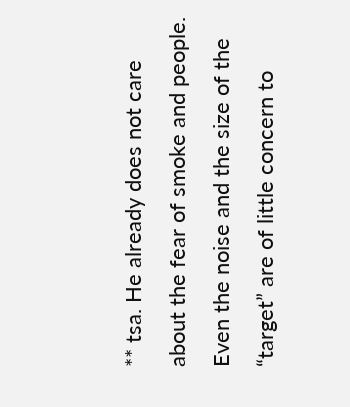** tsa. He already does not care about the fear of smoke and people. Even the noise and the size of the “target” are of little concern to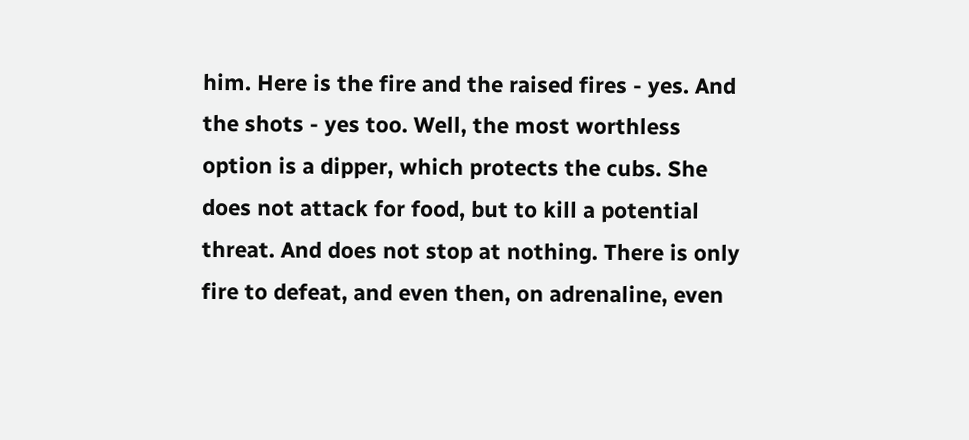him. Here is the fire and the raised fires - yes. And the shots - yes too. Well, the most worthless option is a dipper, which protects the cubs. She does not attack for food, but to kill a potential threat. And does not stop at nothing. There is only fire to defeat, and even then, on adrenaline, even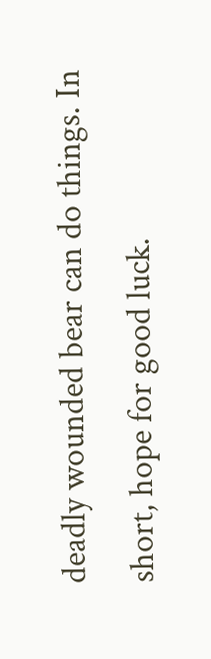deadly wounded bear can do things. In short, hope for good luck.